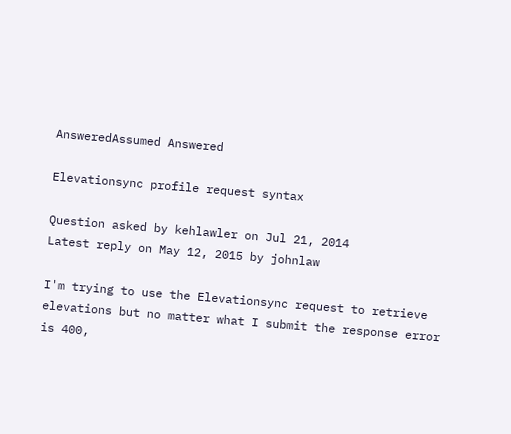AnsweredAssumed Answered

Elevationsync profile request syntax

Question asked by kehlawler on Jul 21, 2014
Latest reply on May 12, 2015 by johnlaw

I'm trying to use the Elevationsync request to retrieve elevations but no matter what I submit the response error is 400,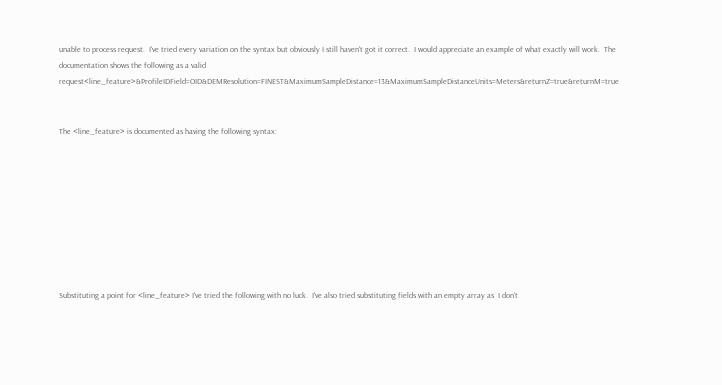unable to process request.  I've tried every variation on the syntax but obviously I still haven't got it correct.  I would appreciate an example of what exactly will work.  The documentation shows the following as a valid request<line_feature>&ProfileIDField=OID&DEMResolution=FINEST&MaximumSampleDistance=13&MaximumSampleDistanceUnits=Meters&returnZ=true&returnM=true


The <line_feature> is documented as having the following syntax:









Substituting a point for <line_feature> I've tried the following with no luck.  I've also tried substituting fields with an empty array as  I don't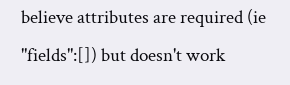believe attributes are required (ie "fields":[]) but doesn't work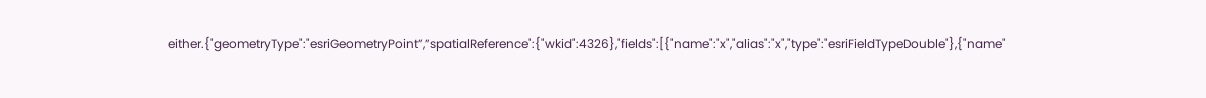either.{"geometryType":"esriGeometryPoint”,”spatialReference":{"wkid":4326},"fields":[{"name":"x","alias":"x","type":"esriFieldTypeDouble"},{"name"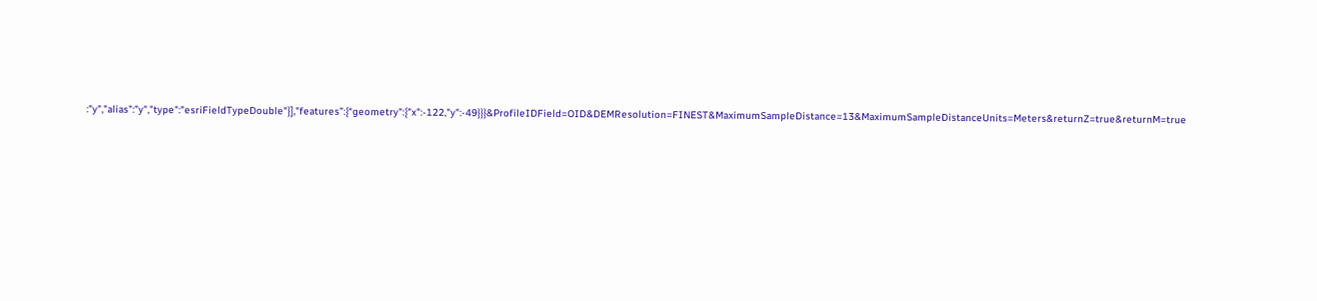:"y","alias":"y","type":"esriFieldTypeDouble"}],"features”:{“geometry":{"x":-122,"y":-49}}}&ProfileIDField=OID&DEMResolution=FINEST&MaximumSampleDistance=13&MaximumSampleDistanceUnits=Meters&returnZ=true&returnM=true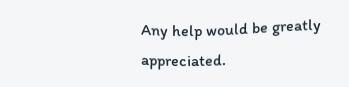Any help would be greatly appreciated.